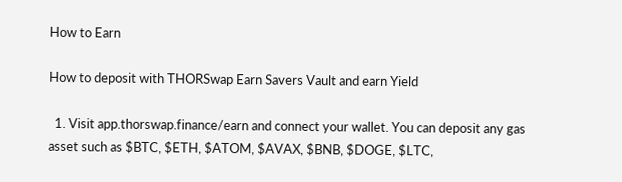How to Earn

How to deposit with THORSwap Earn Savers Vault and earn Yield

  1. Visit app.thorswap.finance/earn and connect your wallet. You can deposit any gas asset such as $BTC, $ETH, $ATOM, $AVAX, $BNB, $DOGE, $LTC,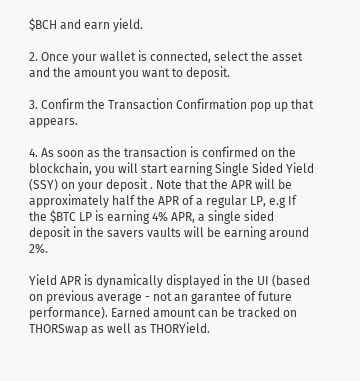$BCH and earn yield.

2. Once your wallet is connected, select the asset and the amount you want to deposit.

3. Confirm the Transaction Confirmation pop up that appears.

4. As soon as the transaction is confirmed on the blockchain, you will start earning Single Sided Yield (SSY) on your deposit . Note that the APR will be approximately half the APR of a regular LP, e.g If the $BTC LP is earning 4% APR, a single sided deposit in the savers vaults will be earning around 2%.

Yield APR is dynamically displayed in the UI (based on previous average - not an garantee of future performance). Earned amount can be tracked on THORSwap as well as THORYield.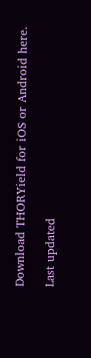Download THORYield for iOS or Android here.

Last updated